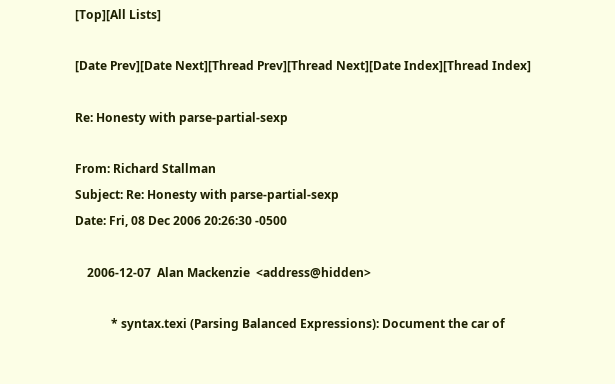[Top][All Lists]

[Date Prev][Date Next][Thread Prev][Thread Next][Date Index][Thread Index]

Re: Honesty with parse-partial-sexp

From: Richard Stallman
Subject: Re: Honesty with parse-partial-sexp
Date: Fri, 08 Dec 2006 20:26:30 -0500

    2006-12-07  Alan Mackenzie  <address@hidden>

            * syntax.texi (Parsing Balanced Expressions): Document the car of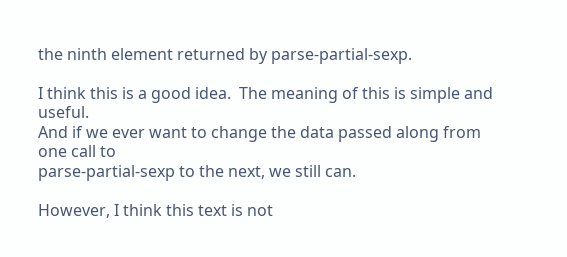the ninth element returned by parse-partial-sexp.

I think this is a good idea.  The meaning of this is simple and useful.
And if we ever want to change the data passed along from one call to
parse-partial-sexp to the next, we still can.

However, I think this text is not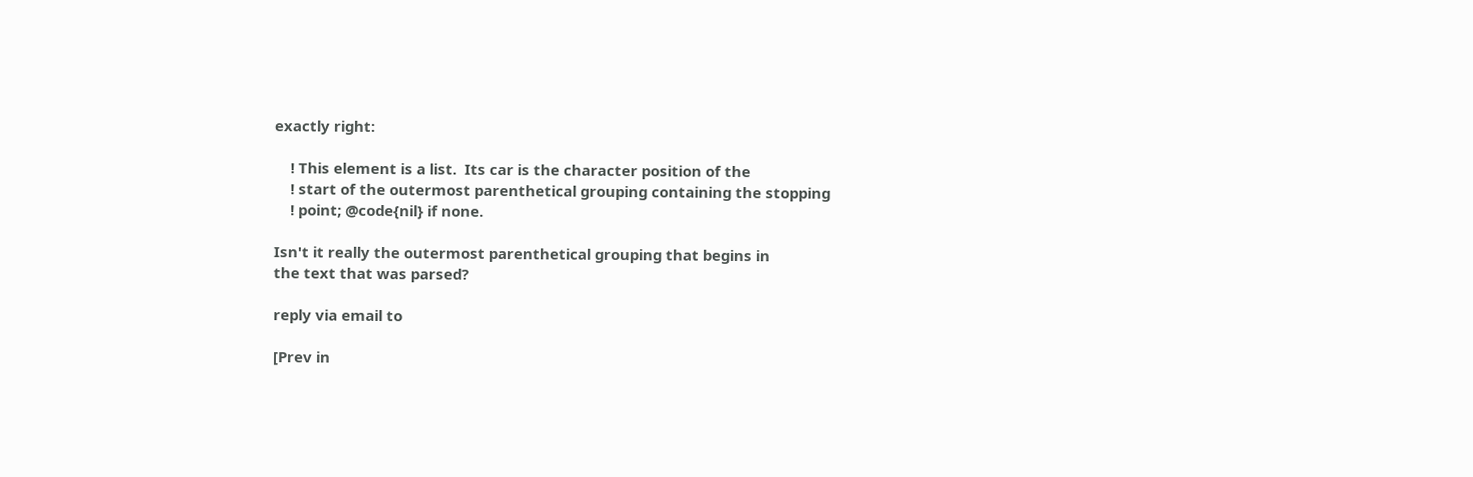exactly right:

    ! This element is a list.  Its car is the character position of the
    ! start of the outermost parenthetical grouping containing the stopping
    ! point; @code{nil} if none.

Isn't it really the outermost parenthetical grouping that begins in
the text that was parsed?

reply via email to

[Prev in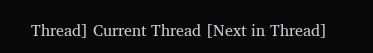Thread] Current Thread [Next in Thread]